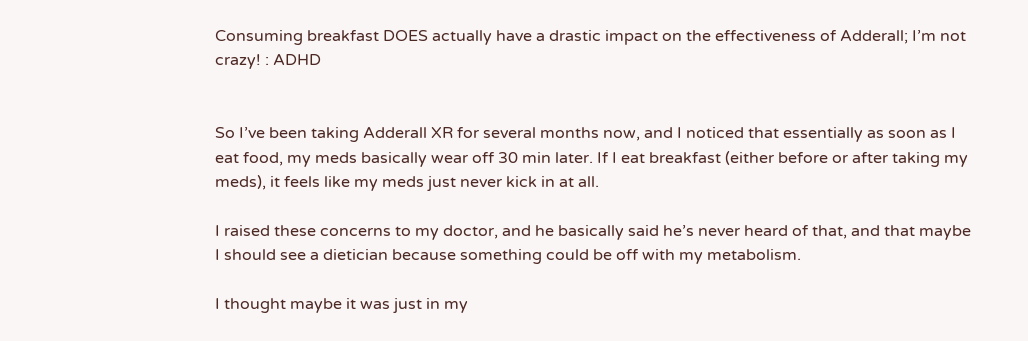Consuming breakfast DOES actually have a drastic impact on the effectiveness of Adderall; I’m not crazy! : ADHD


So I’ve been taking Adderall XR for several months now, and I noticed that essentially as soon as I eat food, my meds basically wear off 30 min later. If I eat breakfast (either before or after taking my meds), it feels like my meds just never kick in at all.

I raised these concerns to my doctor, and he basically said he’s never heard of that, and that maybe I should see a dietician because something could be off with my metabolism.

I thought maybe it was just in my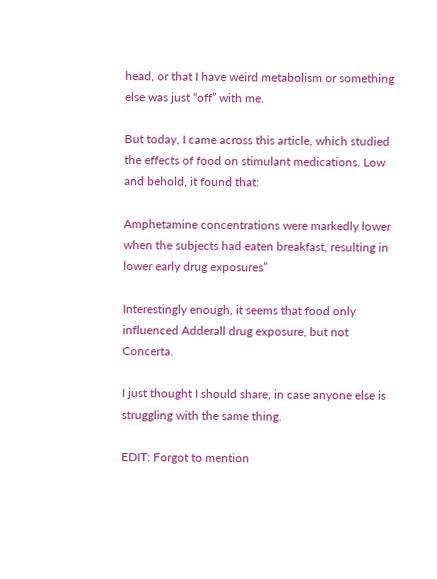head, or that I have weird metabolism or something else was just “off” with me.

But today, I came across this article, which studied the effects of food on stimulant medications. Low and behold, it found that:

Amphetamine concentrations were markedly lower when the subjects had eaten breakfast, resulting in lower early drug exposures”

Interestingly enough, it seems that food only influenced Adderall drug exposure, but not Concerta.

I just thought I should share, in case anyone else is struggling with the same thing.

EDIT: Forgot to mention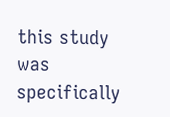this study was specifically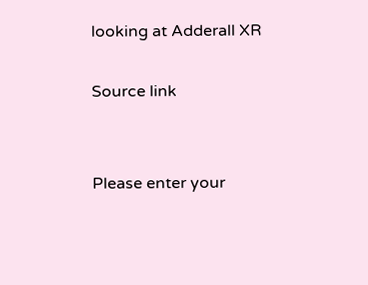looking at Adderall XR

Source link


Please enter your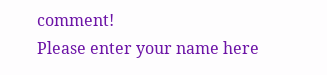comment!
Please enter your name here